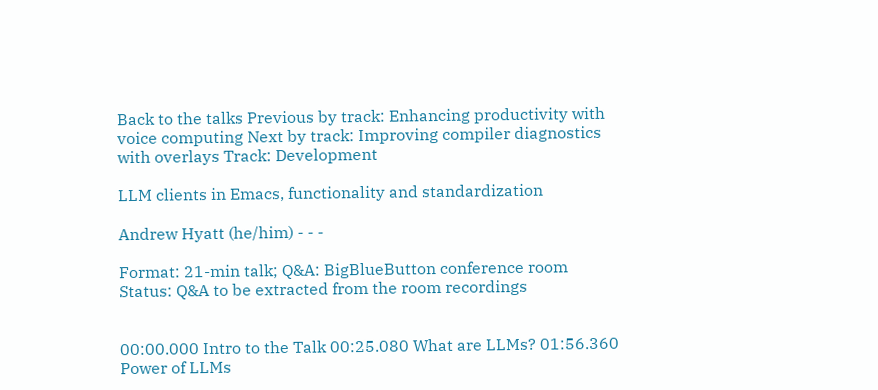Back to the talks Previous by track: Enhancing productivity with voice computing Next by track: Improving compiler diagnostics with overlays Track: Development

LLM clients in Emacs, functionality and standardization

Andrew Hyatt (he/him) - - -

Format: 21-min talk; Q&A: BigBlueButton conference room
Status: Q&A to be extracted from the room recordings


00:00.000 Intro to the Talk 00:25.080 What are LLMs? 01:56.360 Power of LLMs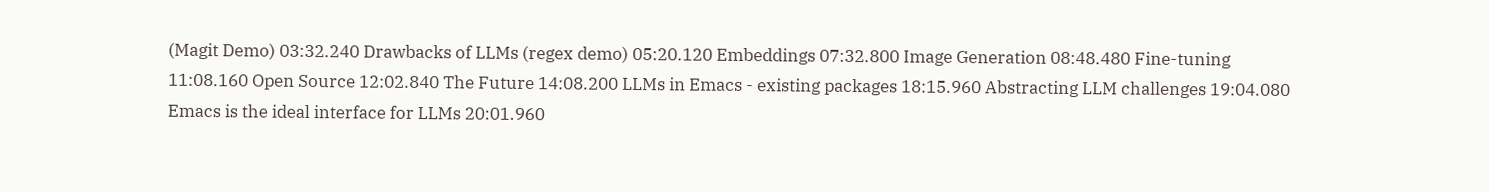(Magit Demo) 03:32.240 Drawbacks of LLMs (regex demo) 05:20.120 Embeddings 07:32.800 Image Generation 08:48.480 Fine-tuning 11:08.160 Open Source 12:02.840 The Future 14:08.200 LLMs in Emacs - existing packages 18:15.960 Abstracting LLM challenges 19:04.080 Emacs is the ideal interface for LLMs 20:01.960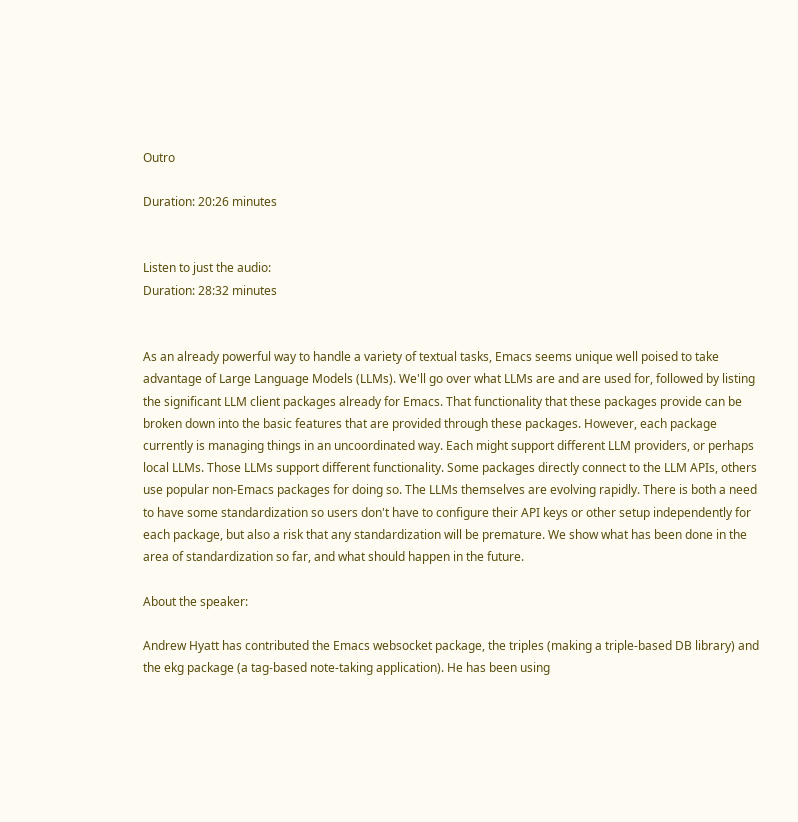Outro

Duration: 20:26 minutes


Listen to just the audio:
Duration: 28:32 minutes


As an already powerful way to handle a variety of textual tasks, Emacs seems unique well poised to take advantage of Large Language Models (LLMs). We'll go over what LLMs are and are used for, followed by listing the significant LLM client packages already for Emacs. That functionality that these packages provide can be broken down into the basic features that are provided through these packages. However, each package currently is managing things in an uncoordinated way. Each might support different LLM providers, or perhaps local LLMs. Those LLMs support different functionality. Some packages directly connect to the LLM APIs, others use popular non-Emacs packages for doing so. The LLMs themselves are evolving rapidly. There is both a need to have some standardization so users don't have to configure their API keys or other setup independently for each package, but also a risk that any standardization will be premature. We show what has been done in the area of standardization so far, and what should happen in the future.

About the speaker:

Andrew Hyatt has contributed the Emacs websocket package, the triples (making a triple-based DB library) and the ekg package (a tag-based note-taking application). He has been using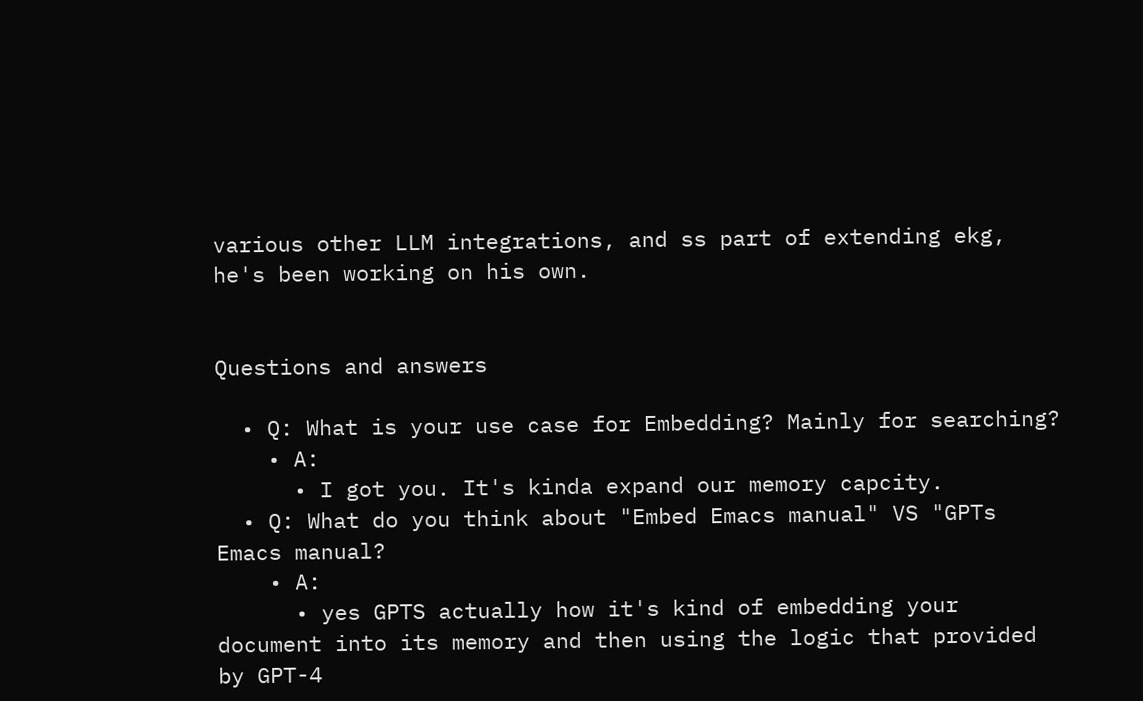various other LLM integrations, and ss part of extending ekg, he's been working on his own.


Questions and answers

  • Q: What is your use case for Embedding? Mainly for searching?
    • A:
      • I got you. It's kinda expand our memory capcity.
  • Q: What do you think about "Embed Emacs manual" VS "GPTs  Emacs manual?
    • A:
      • yes GPTS actually how it's kind of embedding your document into its memory and then using the logic that provided by GPT-4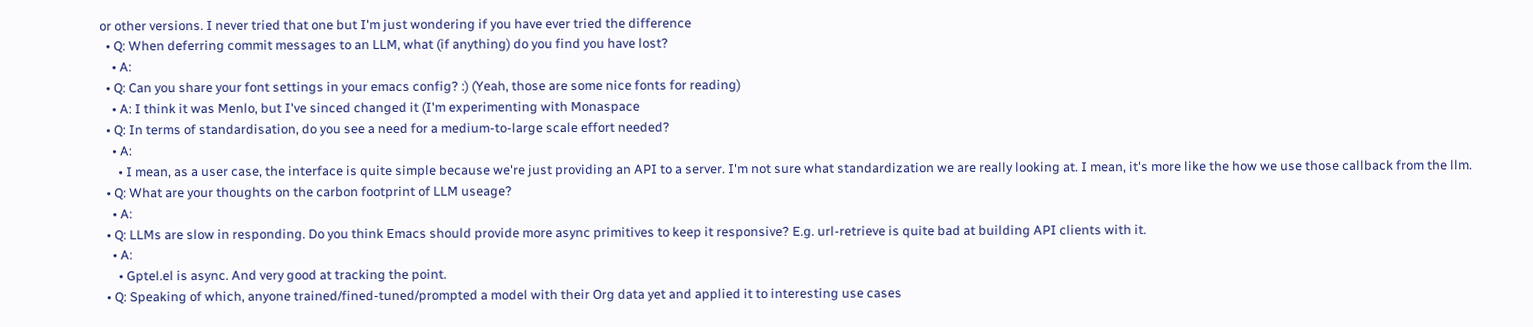or other versions. I never tried that one but I'm just wondering if you have ever tried the difference
  • Q: When deferring commit messages to an LLM, what (if anything) do you find you have lost?
    • A:
  • Q: Can you share your font settings in your emacs config? :) (Yeah, those are some nice fonts for reading)
    • A: I think it was Menlo, but I've sinced changed it (I'm experimenting with Monaspace
  • Q: In terms of standardisation, do you see a need for a medium-to-large scale effort needed?
    • A:
      • I mean, as a user case, the interface is quite simple because we're just providing an API to a server. I'm not sure what standardization we are really looking at. I mean, it's more like the how we use those callback from the llm.
  • Q: What are your thoughts on the carbon footprint of LLM useage?
    • A:
  • Q: LLMs are slow in responding. Do you think Emacs should provide more async primitives to keep it responsive? E.g. url-retrieve is quite bad at building API clients with it.
    • A:
      • Gptel.el is async. And very good at tracking the point.
  • Q: Speaking of which, anyone trained/fined-tuned/prompted a model with their Org data yet and applied it to interesting use cases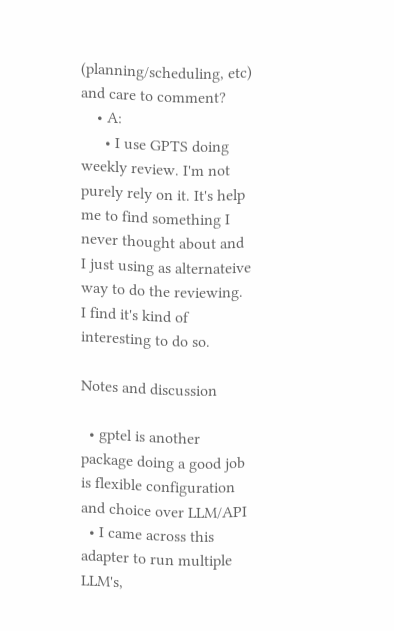(planning/scheduling, etc) and care to comment?
    • A:
      • I use GPTS doing weekly review. I'm not purely rely on it. It's help me to find something I never thought about and I just using as alternateive way to do the reviewing.  I find it's kind of interesting to do so.

Notes and discussion

  • gptel is another package doing a good job is flexible configuration and choice over LLM/API
  • I came across this adapter to run multiple LLM's,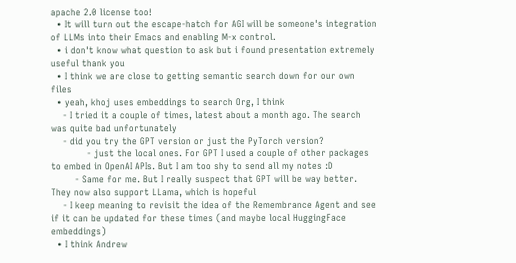apache 2.0 license too!
  • It will turn out the escape-hatch for AGI will be someone's integration of LLMs into their Emacs and enabling M-x control.
  • i don't know what question to ask but i found presentation extremely useful thank you
  • I think we are close to getting semantic search down for our own files
  • yeah, khoj uses embeddings to search Org, I think
    - I tried it a couple of times, latest about a month ago. The search was quite bad unfortunately
    - did you try the GPT version or just the PyTorch version?
            - just the local ones. For GPT I used a couple of other packages to embed in OpenAI APIs. But I am too shy to send all my notes :D
        - Same for me. But I really suspect that GPT will be way better. They now also support LLama, which is hopeful
    - I keep meaning to revisit the idea of the Remembrance Agent and see if it can be updated for these times (and maybe local HuggingFace embeddings)
  • I think Andrew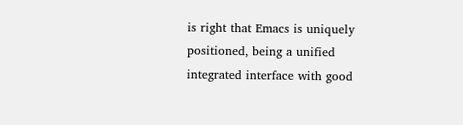is right that Emacs is uniquely positioned, being a unified integrated interface with good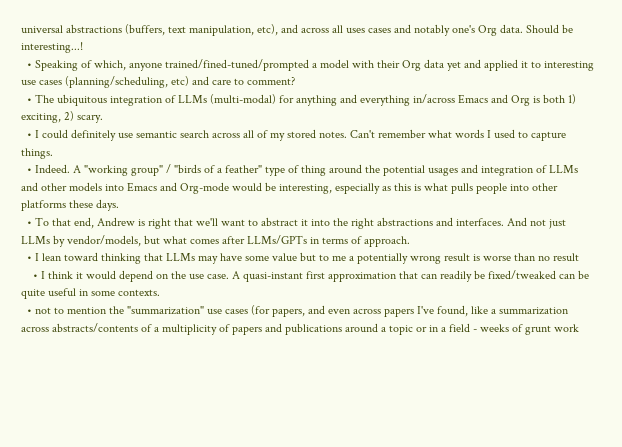universal abstractions (buffers, text manipulation, etc), and across all uses cases and notably one's Org data. Should be interesting...!
  • Speaking of which, anyone trained/fined-tuned/prompted a model with their Org data yet and applied it to interesting use cases (planning/scheduling, etc) and care to comment?
  • The ubiquitous integration of LLMs (multi-modal) for anything and everything in/across Emacs and Org is both 1) exciting, 2) scary.
  • I could definitely use semantic search across all of my stored notes. Can't remember what words I used to capture things.
  • Indeed. A "working group" / "birds of a feather" type of thing around the potential usages and integration of LLMs and other models into Emacs and Org-mode would be interesting, especially as this is what pulls people into other platforms these days.
  • To that end, Andrew is right that we'll want to abstract it into the right abstractions and interfaces. And not just LLMs by vendor/models, but what comes after LLMs/GPTs in terms of approach.
  • I lean toward thinking that LLMs may have some value but to me a potentially wrong result is worse than no result
    • I think it would depend on the use case. A quasi-instant first approximation that can readily be fixed/tweaked can be quite useful in some contexts.
  • not to mention the "summarization" use cases (for papers, and even across papers I've found, like a summarization across abstracts/contents of a multiplicity of papers and publications around a topic or in a field - weeks of grunt work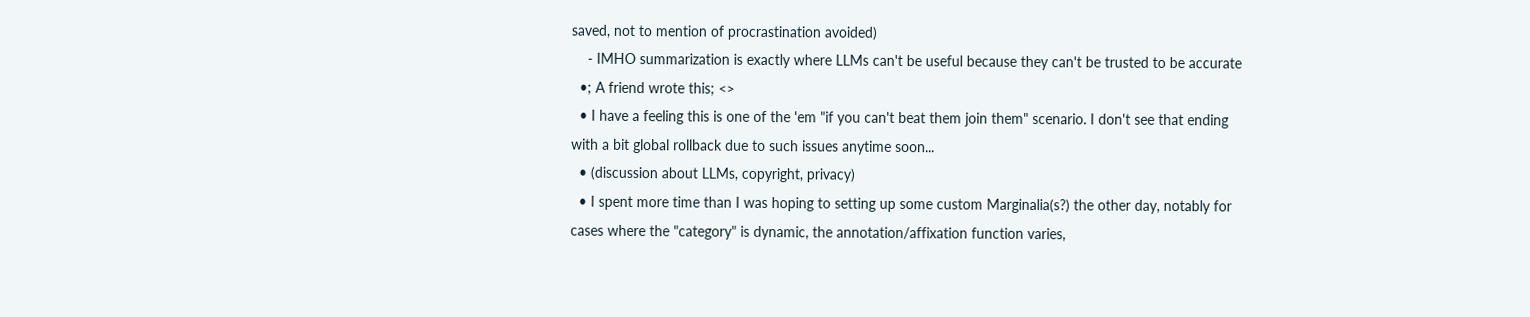saved, not to mention of procrastination avoided)
    - IMHO summarization is exactly where LLMs can't be useful because they can't be trusted to be accurate
  •; A friend wrote this; <>
  • I have a feeling this is one of the 'em "if you can't beat them join them" scenario. I don't see that ending with a bit global rollback due to such issues anytime soon...
  • (discussion about LLMs, copyright, privacy)
  • I spent more time than I was hoping to setting up some custom Marginalia(s?) the other day, notably for cases where the "category" is dynamic, the annotation/affixation function varies,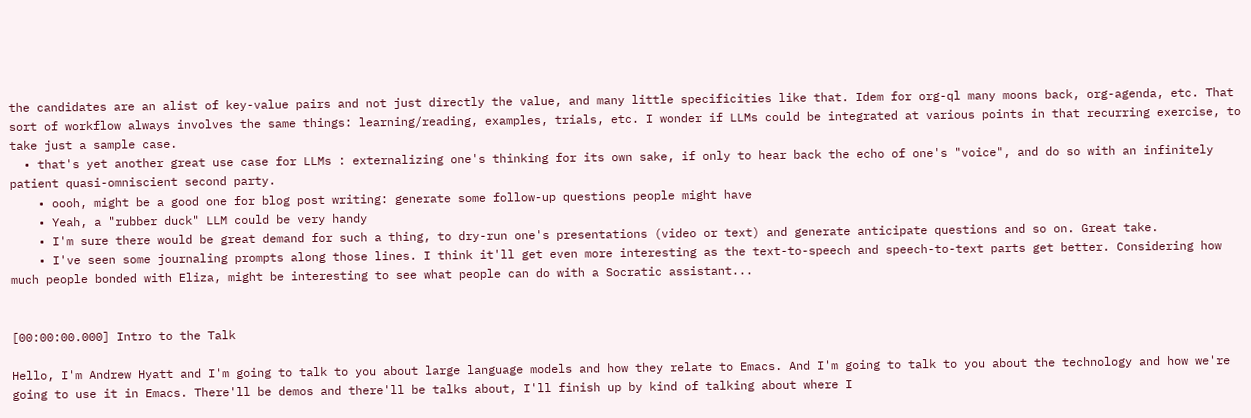the candidates are an alist of key-value pairs and not just directly the value, and many little specificities like that. Idem for org-ql many moons back, org-agenda, etc. That sort of workflow always involves the same things: learning/reading, examples, trials, etc. I wonder if LLMs could be integrated at various points in that recurring exercise, to take just a sample case.
  • that's yet another great use case for LLMs : externalizing one's thinking for its own sake, if only to hear back the echo of one's "voice", and do so with an infinitely patient quasi-omniscient second party.
    • oooh, might be a good one for blog post writing: generate some follow-up questions people might have
    • Yeah, a "rubber duck" LLM could be very handy
    • I'm sure there would be great demand for such a thing, to dry-run one's presentations (video or text) and generate anticipate questions and so on. Great take.
    • I've seen some journaling prompts along those lines. I think it'll get even more interesting as the text-to-speech and speech-to-text parts get better. Considering how much people bonded with Eliza, might be interesting to see what people can do with a Socratic assistant...


[00:00:00.000] Intro to the Talk

Hello, I'm Andrew Hyatt and I'm going to talk to you about large language models and how they relate to Emacs. And I'm going to talk to you about the technology and how we're going to use it in Emacs. There'll be demos and there'll be talks about, I'll finish up by kind of talking about where I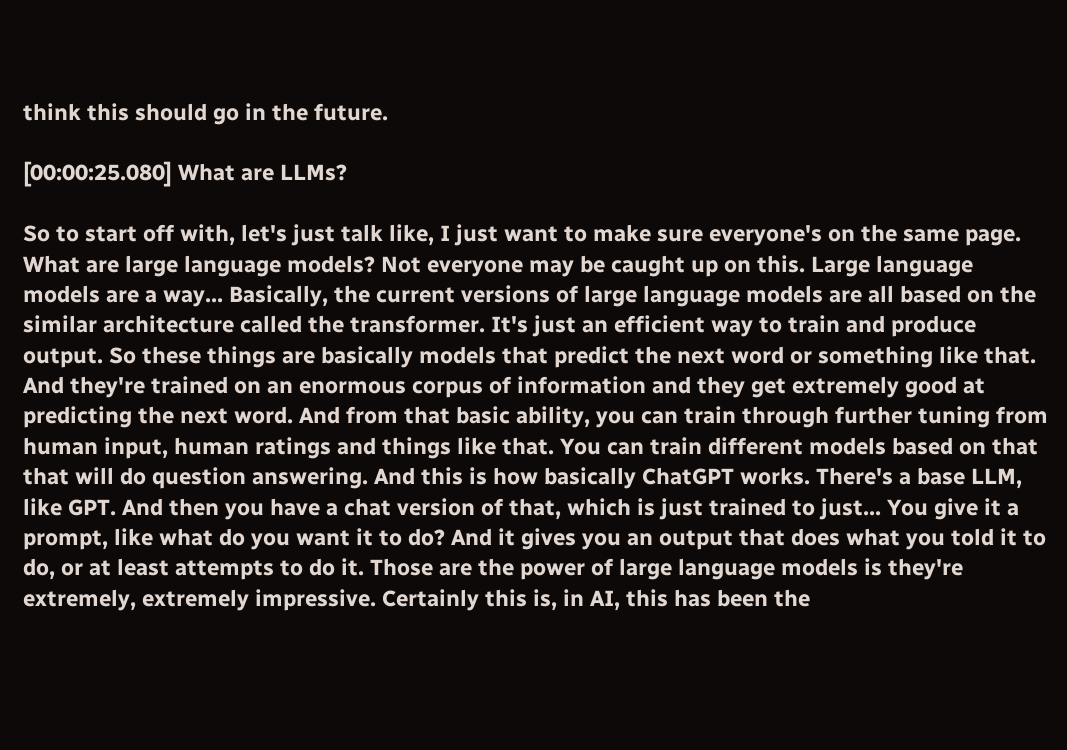think this should go in the future.

[00:00:25.080] What are LLMs?

So to start off with, let's just talk like, I just want to make sure everyone's on the same page. What are large language models? Not everyone may be caught up on this. Large language models are a way... Basically, the current versions of large language models are all based on the similar architecture called the transformer. It's just an efficient way to train and produce output. So these things are basically models that predict the next word or something like that. And they're trained on an enormous corpus of information and they get extremely good at predicting the next word. And from that basic ability, you can train through further tuning from human input, human ratings and things like that. You can train different models based on that that will do question answering. And this is how basically ChatGPT works. There's a base LLM, like GPT. And then you have a chat version of that, which is just trained to just... You give it a prompt, like what do you want it to do? And it gives you an output that does what you told it to do, or at least attempts to do it. Those are the power of large language models is they're extremely, extremely impressive. Certainly this is, in AI, this has been the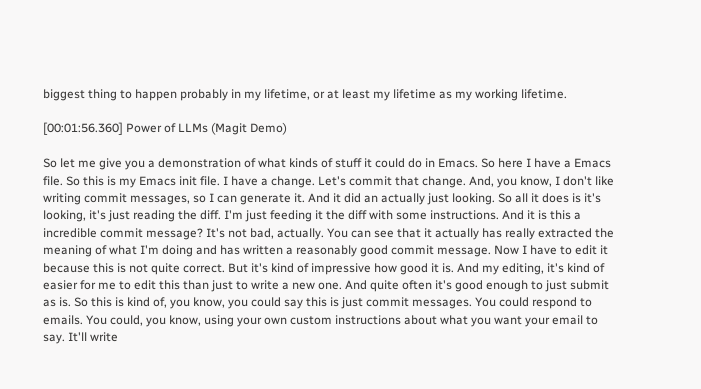biggest thing to happen probably in my lifetime, or at least my lifetime as my working lifetime.

[00:01:56.360] Power of LLMs (Magit Demo)

So let me give you a demonstration of what kinds of stuff it could do in Emacs. So here I have a Emacs file. So this is my Emacs init file. I have a change. Let's commit that change. And, you know, I don't like writing commit messages, so I can generate it. And it did an actually just looking. So all it does is it's looking, it's just reading the diff. I'm just feeding it the diff with some instructions. And it is this a incredible commit message? It's not bad, actually. You can see that it actually has really extracted the meaning of what I'm doing and has written a reasonably good commit message. Now I have to edit it because this is not quite correct. But it's kind of impressive how good it is. And my editing, it's kind of easier for me to edit this than just to write a new one. And quite often it's good enough to just submit as is. So this is kind of, you know, you could say this is just commit messages. You could respond to emails. You could, you know, using your own custom instructions about what you want your email to say. It'll write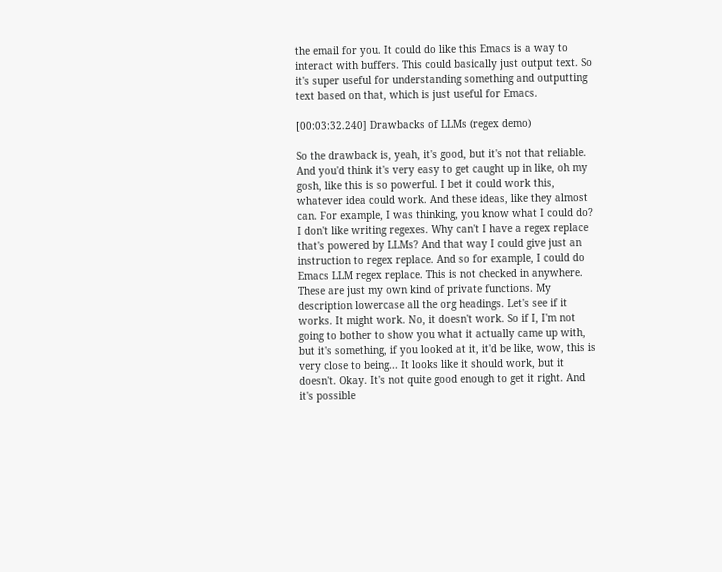the email for you. It could do like this Emacs is a way to interact with buffers. This could basically just output text. So it's super useful for understanding something and outputting text based on that, which is just useful for Emacs.

[00:03:32.240] Drawbacks of LLMs (regex demo)

So the drawback is, yeah, it's good, but it's not that reliable. And you'd think it's very easy to get caught up in like, oh my gosh, like this is so powerful. I bet it could work this, whatever idea could work. And these ideas, like they almost can. For example, I was thinking, you know what I could do? I don't like writing regexes. Why can't I have a regex replace that's powered by LLMs? And that way I could give just an instruction to regex replace. And so for example, I could do Emacs LLM regex replace. This is not checked in anywhere. These are just my own kind of private functions. My description lowercase all the org headings. Let's see if it works. It might work. No, it doesn't work. So if I, I'm not going to bother to show you what it actually came up with, but it's something, if you looked at it, it'd be like, wow, this is very close to being... It looks like it should work, but it doesn't. Okay. It's not quite good enough to get it right. And it's possible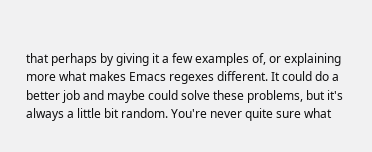that perhaps by giving it a few examples of, or explaining more what makes Emacs regexes different. It could do a better job and maybe could solve these problems, but it's always a little bit random. You're never quite sure what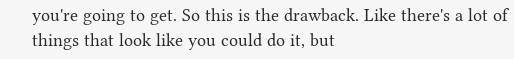you're going to get. So this is the drawback. Like there's a lot of things that look like you could do it, but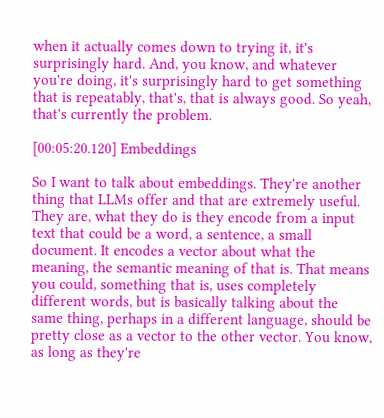when it actually comes down to trying it, it's surprisingly hard. And, you know, and whatever you're doing, it's surprisingly hard to get something that is repeatably, that's, that is always good. So yeah, that's currently the problem.

[00:05:20.120] Embeddings

So I want to talk about embeddings. They're another thing that LLMs offer and that are extremely useful. They are, what they do is they encode from a input text that could be a word, a sentence, a small document. It encodes a vector about what the meaning, the semantic meaning of that is. That means you could, something that is, uses completely different words, but is basically talking about the same thing, perhaps in a different language, should be pretty close as a vector to the other vector. You know, as long as they're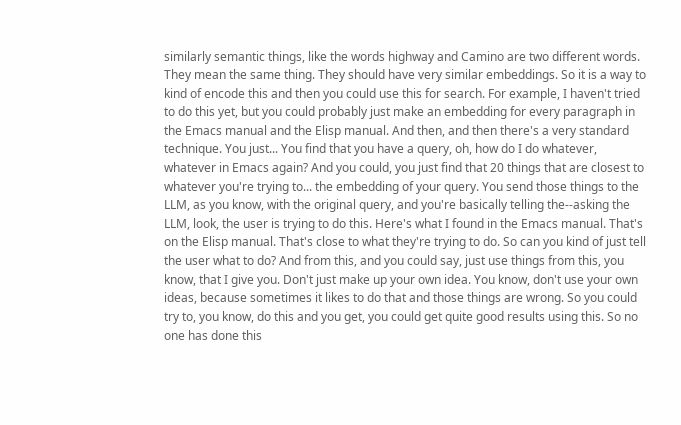similarly semantic things, like the words highway and Camino are two different words. They mean the same thing. They should have very similar embeddings. So it is a way to kind of encode this and then you could use this for search. For example, I haven't tried to do this yet, but you could probably just make an embedding for every paragraph in the Emacs manual and the Elisp manual. And then, and then there's a very standard technique. You just... You find that you have a query, oh, how do I do whatever, whatever in Emacs again? And you could, you just find that 20 things that are closest to whatever you're trying to... the embedding of your query. You send those things to the LLM, as you know, with the original query, and you're basically telling the--asking the LLM, look, the user is trying to do this. Here's what I found in the Emacs manual. That's on the Elisp manual. That's close to what they're trying to do. So can you kind of just tell the user what to do? And from this, and you could say, just use things from this, you know, that I give you. Don't just make up your own idea. You know, don't use your own ideas, because sometimes it likes to do that and those things are wrong. So you could try to, you know, do this and you get, you could get quite good results using this. So no one has done this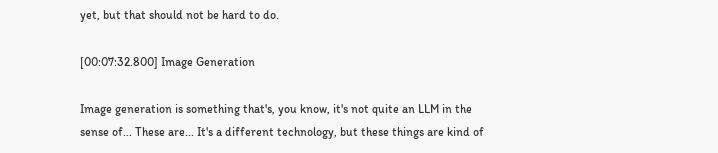yet, but that should not be hard to do.

[00:07:32.800] Image Generation

Image generation is something that's, you know, it's not quite an LLM in the sense of... These are... It's a different technology, but these things are kind of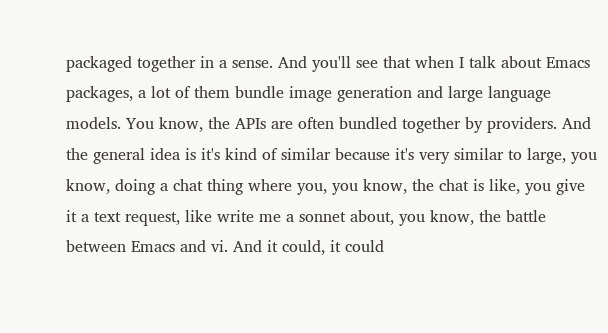packaged together in a sense. And you'll see that when I talk about Emacs packages, a lot of them bundle image generation and large language models. You know, the APIs are often bundled together by providers. And the general idea is it's kind of similar because it's very similar to large, you know, doing a chat thing where you, you know, the chat is like, you give it a text request, like write me a sonnet about, you know, the battle between Emacs and vi. And it could, it could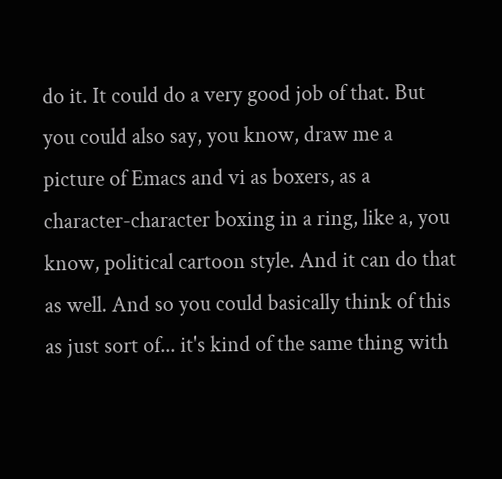do it. It could do a very good job of that. But you could also say, you know, draw me a picture of Emacs and vi as boxers, as a character-character boxing in a ring, like a, you know, political cartoon style. And it can do that as well. And so you could basically think of this as just sort of... it's kind of the same thing with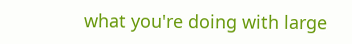what you're doing with large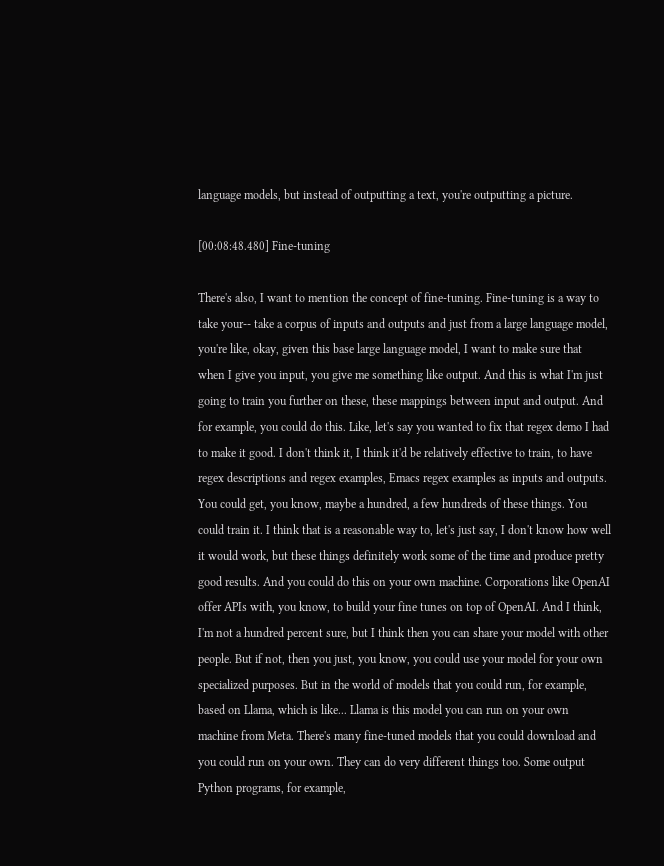language models, but instead of outputting a text, you're outputting a picture.

[00:08:48.480] Fine-tuning

There's also, I want to mention the concept of fine-tuning. Fine-tuning is a way to take your-- take a corpus of inputs and outputs and just from a large language model, you're like, okay, given this base large language model, I want to make sure that when I give you input, you give me something like output. And this is what I'm just going to train you further on these, these mappings between input and output. And for example, you could do this. Like, let's say you wanted to fix that regex demo I had to make it good. I don't think it, I think it'd be relatively effective to train, to have regex descriptions and regex examples, Emacs regex examples as inputs and outputs. You could get, you know, maybe a hundred, a few hundreds of these things. You could train it. I think that is a reasonable way to, let's just say, I don't know how well it would work, but these things definitely work some of the time and produce pretty good results. And you could do this on your own machine. Corporations like OpenAI offer APIs with, you know, to build your fine tunes on top of OpenAI. And I think, I'm not a hundred percent sure, but I think then you can share your model with other people. But if not, then you just, you know, you could use your model for your own specialized purposes. But in the world of models that you could run, for example, based on Llama, which is like... Llama is this model you can run on your own machine from Meta. There's many fine-tuned models that you could download and you could run on your own. They can do very different things too. Some output Python programs, for example,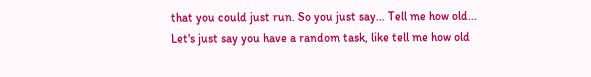that you could just run. So you just say... Tell me how old... Let's just say you have a random task, like tell me how old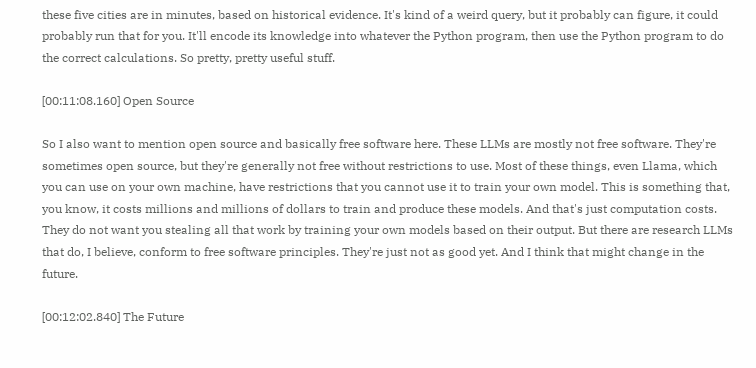these five cities are in minutes, based on historical evidence. It's kind of a weird query, but it probably can figure, it could probably run that for you. It'll encode its knowledge into whatever the Python program, then use the Python program to do the correct calculations. So pretty, pretty useful stuff.

[00:11:08.160] Open Source

So I also want to mention open source and basically free software here. These LLMs are mostly not free software. They're sometimes open source, but they're generally not free without restrictions to use. Most of these things, even Llama, which you can use on your own machine, have restrictions that you cannot use it to train your own model. This is something that, you know, it costs millions and millions of dollars to train and produce these models. And that's just computation costs. They do not want you stealing all that work by training your own models based on their output. But there are research LLMs that do, I believe, conform to free software principles. They're just not as good yet. And I think that might change in the future.

[00:12:02.840] The Future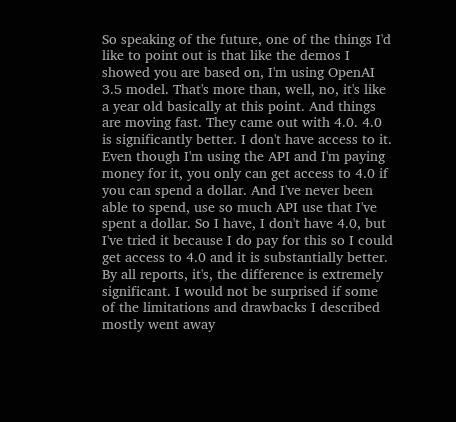So speaking of the future, one of the things I'd like to point out is that like the demos I showed you are based on, I'm using OpenAI 3.5 model. That's more than, well, no, it's like a year old basically at this point. And things are moving fast. They came out with 4.0. 4.0 is significantly better. I don't have access to it. Even though I'm using the API and I'm paying money for it, you only can get access to 4.0 if you can spend a dollar. And I've never been able to spend, use so much API use that I've spent a dollar. So I have, I don't have 4.0, but I've tried it because I do pay for this so I could get access to 4.0 and it is substantially better. By all reports, it's, the difference is extremely significant. I would not be surprised if some of the limitations and drawbacks I described mostly went away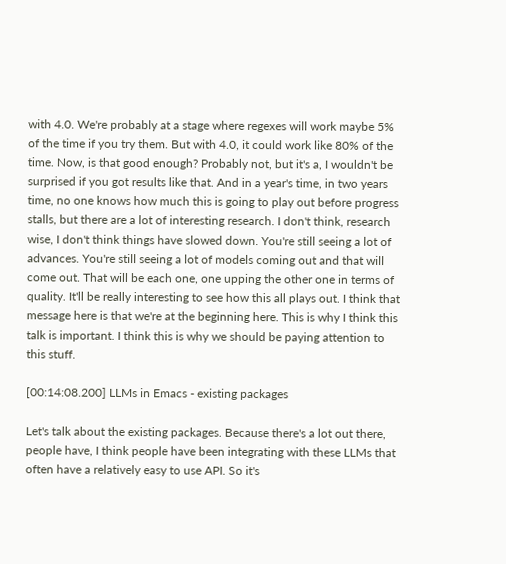with 4.0. We're probably at a stage where regexes will work maybe 5% of the time if you try them. But with 4.0, it could work like 80% of the time. Now, is that good enough? Probably not, but it's a, I wouldn't be surprised if you got results like that. And in a year's time, in two years time, no one knows how much this is going to play out before progress stalls, but there are a lot of interesting research. I don't think, research wise, I don't think things have slowed down. You're still seeing a lot of advances. You're still seeing a lot of models coming out and that will come out. That will be each one, one upping the other one in terms of quality. It'll be really interesting to see how this all plays out. I think that message here is that we're at the beginning here. This is why I think this talk is important. I think this is why we should be paying attention to this stuff.

[00:14:08.200] LLMs in Emacs - existing packages

Let's talk about the existing packages. Because there's a lot out there, people have, I think people have been integrating with these LLMs that often have a relatively easy to use API. So it's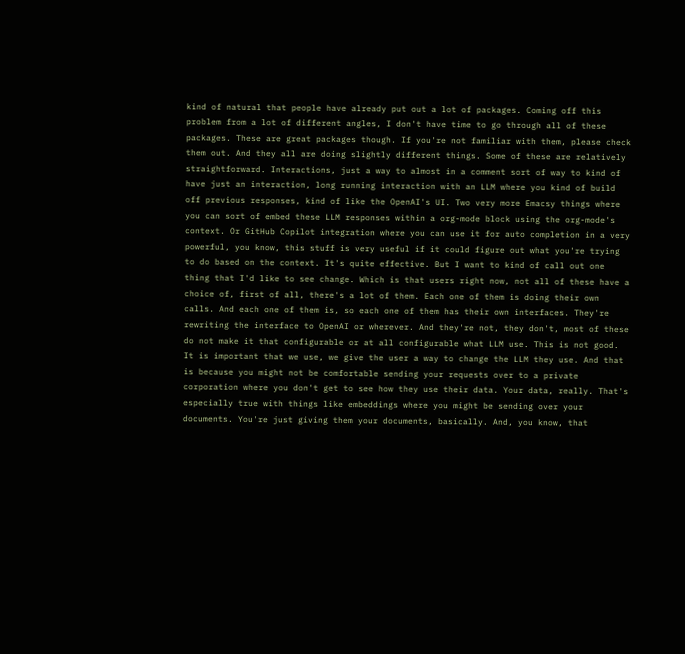kind of natural that people have already put out a lot of packages. Coming off this problem from a lot of different angles, I don't have time to go through all of these packages. These are great packages though. If you're not familiar with them, please check them out. And they all are doing slightly different things. Some of these are relatively straightforward. Interactions, just a way to almost in a comment sort of way to kind of have just an interaction, long running interaction with an LLM where you kind of build off previous responses, kind of like the OpenAI's UI. Two very more Emacsy things where you can sort of embed these LLM responses within a org-mode block using the org-mode's context. Or GitHub Copilot integration where you can use it for auto completion in a very powerful, you know, this stuff is very useful if it could figure out what you're trying to do based on the context. It's quite effective. But I want to kind of call out one thing that I'd like to see change. Which is that users right now, not all of these have a choice of, first of all, there's a lot of them. Each one of them is doing their own calls. And each one of them is, so each one of them has their own interfaces. They're rewriting the interface to OpenAI or wherever. And they're not, they don't, most of these do not make it that configurable or at all configurable what LLM use. This is not good. It is important that we use, we give the user a way to change the LLM they use. And that is because you might not be comfortable sending your requests over to a private corporation where you don't get to see how they use their data. Your data, really. That's especially true with things like embeddings where you might be sending over your documents. You're just giving them your documents, basically. And, you know, that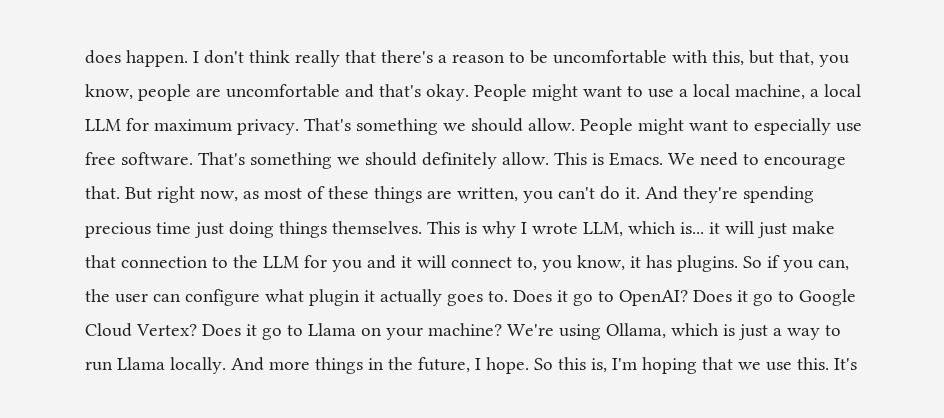does happen. I don't think really that there's a reason to be uncomfortable with this, but that, you know, people are uncomfortable and that's okay. People might want to use a local machine, a local LLM for maximum privacy. That's something we should allow. People might want to especially use free software. That's something we should definitely allow. This is Emacs. We need to encourage that. But right now, as most of these things are written, you can't do it. And they're spending precious time just doing things themselves. This is why I wrote LLM, which is... it will just make that connection to the LLM for you and it will connect to, you know, it has plugins. So if you can, the user can configure what plugin it actually goes to. Does it go to OpenAI? Does it go to Google Cloud Vertex? Does it go to Llama on your machine? We're using Ollama, which is just a way to run Llama locally. And more things in the future, I hope. So this is, I'm hoping that we use this. It's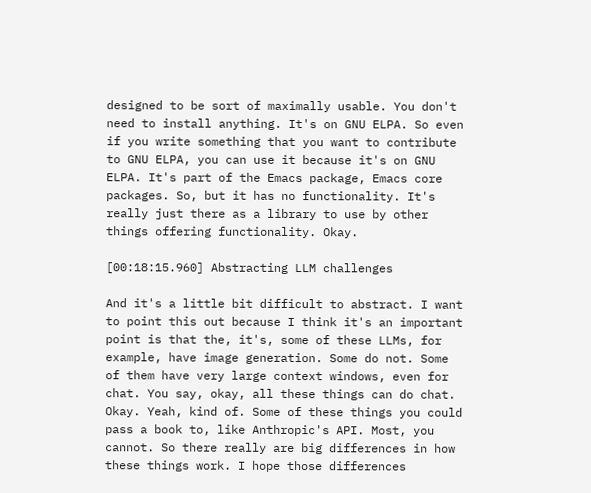designed to be sort of maximally usable. You don't need to install anything. It's on GNU ELPA. So even if you write something that you want to contribute to GNU ELPA, you can use it because it's on GNU ELPA. It's part of the Emacs package, Emacs core packages. So, but it has no functionality. It's really just there as a library to use by other things offering functionality. Okay.

[00:18:15.960] Abstracting LLM challenges

And it's a little bit difficult to abstract. I want to point this out because I think it's an important point is that the, it's, some of these LLMs, for example, have image generation. Some do not. Some of them have very large context windows, even for chat. You say, okay, all these things can do chat. Okay. Yeah, kind of. Some of these things you could pass a book to, like Anthropic's API. Most, you cannot. So there really are big differences in how these things work. I hope those differences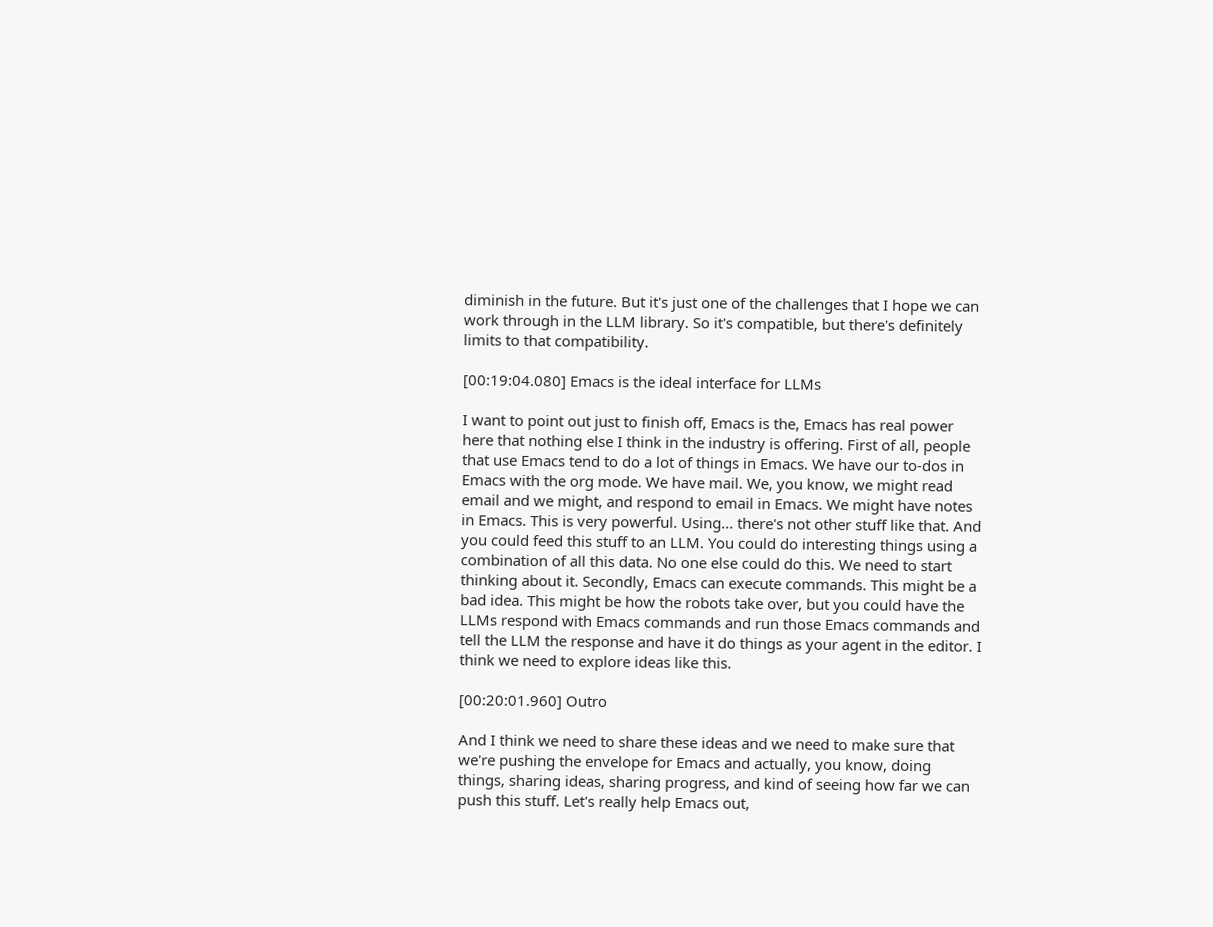diminish in the future. But it's just one of the challenges that I hope we can work through in the LLM library. So it's compatible, but there's definitely limits to that compatibility.

[00:19:04.080] Emacs is the ideal interface for LLMs

I want to point out just to finish off, Emacs is the, Emacs has real power here that nothing else I think in the industry is offering. First of all, people that use Emacs tend to do a lot of things in Emacs. We have our to-dos in Emacs with the org mode. We have mail. We, you know, we might read email and we might, and respond to email in Emacs. We might have notes in Emacs. This is very powerful. Using... there's not other stuff like that. And you could feed this stuff to an LLM. You could do interesting things using a combination of all this data. No one else could do this. We need to start thinking about it. Secondly, Emacs can execute commands. This might be a bad idea. This might be how the robots take over, but you could have the LLMs respond with Emacs commands and run those Emacs commands and tell the LLM the response and have it do things as your agent in the editor. I think we need to explore ideas like this.

[00:20:01.960] Outro

And I think we need to share these ideas and we need to make sure that we're pushing the envelope for Emacs and actually, you know, doing things, sharing ideas, sharing progress, and kind of seeing how far we can push this stuff. Let's really help Emacs out,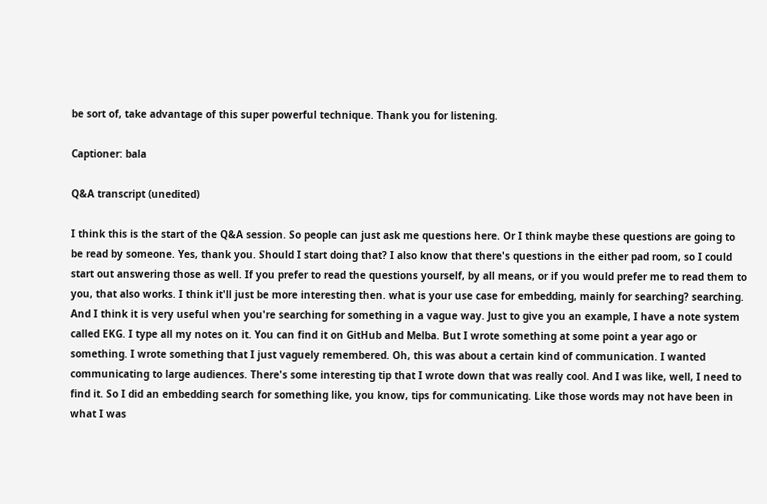be sort of, take advantage of this super powerful technique. Thank you for listening.

Captioner: bala

Q&A transcript (unedited)

I think this is the start of the Q&A session. So people can just ask me questions here. Or I think maybe these questions are going to be read by someone. Yes, thank you. Should I start doing that? I also know that there's questions in the either pad room, so I could start out answering those as well. If you prefer to read the questions yourself, by all means, or if you would prefer me to read them to you, that also works. I think it'll just be more interesting then. what is your use case for embedding, mainly for searching? searching. And I think it is very useful when you're searching for something in a vague way. Just to give you an example, I have a note system called EKG. I type all my notes on it. You can find it on GitHub and Melba. But I wrote something at some point a year ago or something. I wrote something that I just vaguely remembered. Oh, this was about a certain kind of communication. I wanted communicating to large audiences. There's some interesting tip that I wrote down that was really cool. And I was like, well, I need to find it. So I did an embedding search for something like, you know, tips for communicating. Like those words may not have been in what I was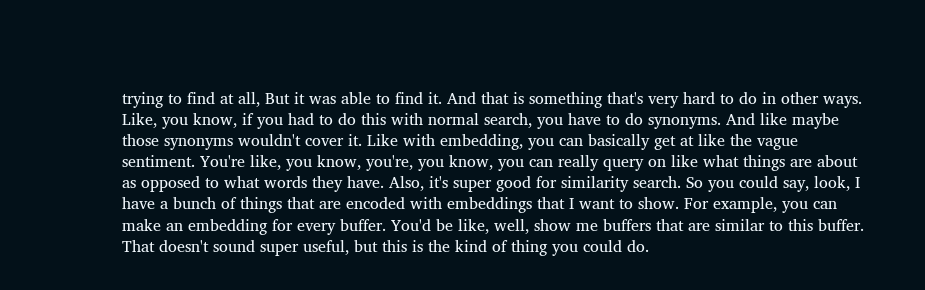trying to find at all, But it was able to find it. And that is something that's very hard to do in other ways. Like, you know, if you had to do this with normal search, you have to do synonyms. And like maybe those synonyms wouldn't cover it. Like with embedding, you can basically get at like the vague sentiment. You're like, you know, you're, you know, you can really query on like what things are about as opposed to what words they have. Also, it's super good for similarity search. So you could say, look, I have a bunch of things that are encoded with embeddings that I want to show. For example, you can make an embedding for every buffer. You'd be like, well, show me buffers that are similar to this buffer. That doesn't sound super useful, but this is the kind of thing you could do.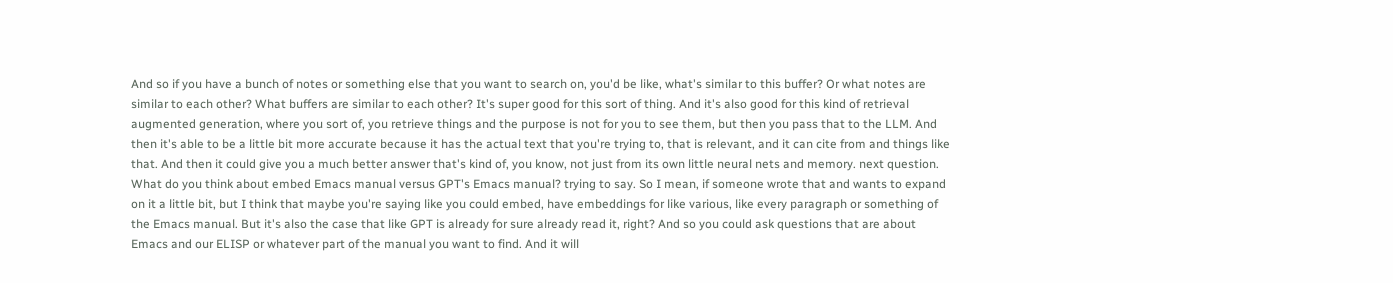And so if you have a bunch of notes or something else that you want to search on, you'd be like, what's similar to this buffer? Or what notes are similar to each other? What buffers are similar to each other? It's super good for this sort of thing. And it's also good for this kind of retrieval augmented generation, where you sort of, you retrieve things and the purpose is not for you to see them, but then you pass that to the LLM. And then it's able to be a little bit more accurate because it has the actual text that you're trying to, that is relevant, and it can cite from and things like that. And then it could give you a much better answer that's kind of, you know, not just from its own little neural nets and memory. next question. What do you think about embed Emacs manual versus GPT's Emacs manual? trying to say. So I mean, if someone wrote that and wants to expand on it a little bit, but I think that maybe you're saying like you could embed, have embeddings for like various, like every paragraph or something of the Emacs manual. But it's also the case that like GPT is already for sure already read it, right? And so you could ask questions that are about Emacs and our ELISP or whatever part of the manual you want to find. And it will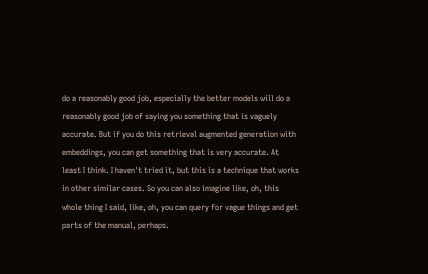do a reasonably good job, especially the better models will do a reasonably good job of saying you something that is vaguely accurate. But if you do this retrieval augmented generation with embeddings, you can get something that is very accurate. At least I think. I haven't tried it, but this is a technique that works in other similar cases. So you can also imagine like, oh, this whole thing I said, like, oh, you can query for vague things and get parts of the manual, perhaps.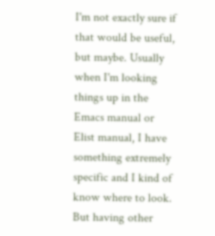I'm not exactly sure if that would be useful, but maybe. Usually when I'm looking things up in the Emacs manual or Elist manual, I have something extremely specific and I kind of know where to look. But having other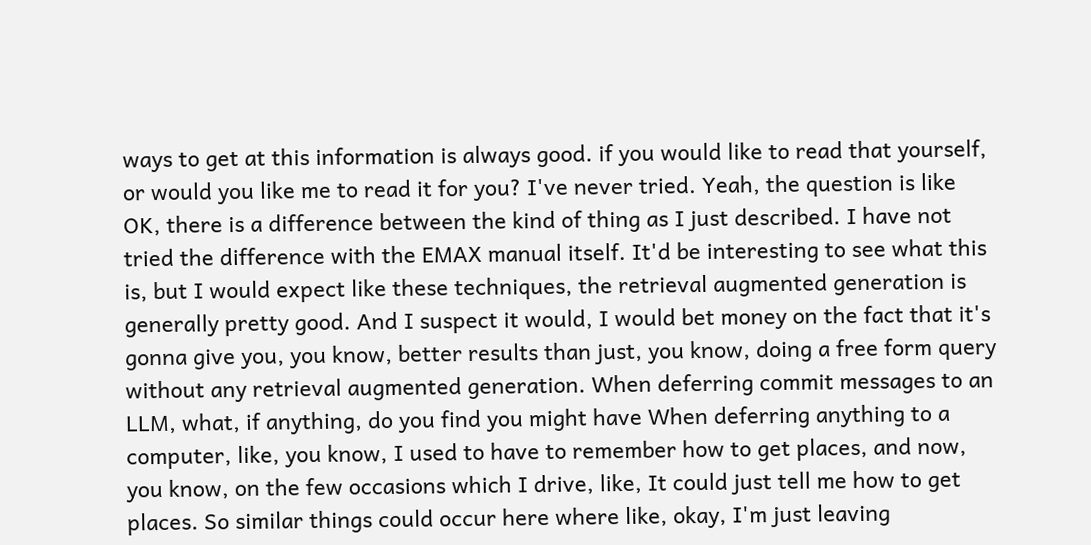ways to get at this information is always good. if you would like to read that yourself, or would you like me to read it for you? I've never tried. Yeah, the question is like OK, there is a difference between the kind of thing as I just described. I have not tried the difference with the EMAX manual itself. It'd be interesting to see what this is, but I would expect like these techniques, the retrieval augmented generation is generally pretty good. And I suspect it would, I would bet money on the fact that it's gonna give you, you know, better results than just, you know, doing a free form query without any retrieval augmented generation. When deferring commit messages to an LLM, what, if anything, do you find you might have When deferring anything to a computer, like, you know, I used to have to remember how to get places, and now, you know, on the few occasions which I drive, like, It could just tell me how to get places. So similar things could occur here where like, okay, I'm just leaving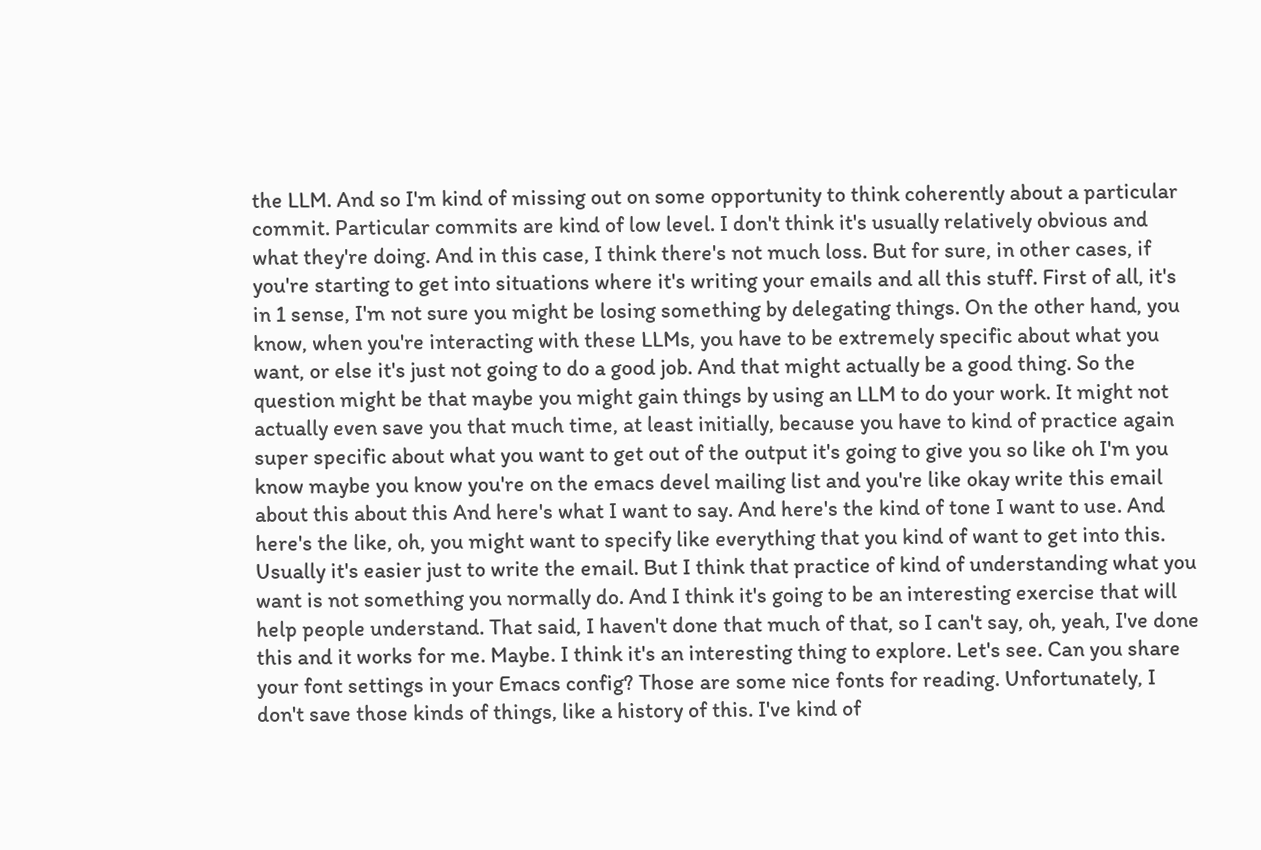the LLM. And so I'm kind of missing out on some opportunity to think coherently about a particular commit. Particular commits are kind of low level. I don't think it's usually relatively obvious and what they're doing. And in this case, I think there's not much loss. But for sure, in other cases, if you're starting to get into situations where it's writing your emails and all this stuff. First of all, it's in 1 sense, I'm not sure you might be losing something by delegating things. On the other hand, you know, when you're interacting with these LLMs, you have to be extremely specific about what you want, or else it's just not going to do a good job. And that might actually be a good thing. So the question might be that maybe you might gain things by using an LLM to do your work. It might not actually even save you that much time, at least initially, because you have to kind of practice again super specific about what you want to get out of the output it's going to give you so like oh I'm you know maybe you know you're on the emacs devel mailing list and you're like okay write this email about this about this And here's what I want to say. And here's the kind of tone I want to use. And here's the like, oh, you might want to specify like everything that you kind of want to get into this. Usually it's easier just to write the email. But I think that practice of kind of understanding what you want is not something you normally do. And I think it's going to be an interesting exercise that will help people understand. That said, I haven't done that much of that, so I can't say, oh, yeah, I've done this and it works for me. Maybe. I think it's an interesting thing to explore. Let's see. Can you share your font settings in your Emacs config? Those are some nice fonts for reading. Unfortunately, I don't save those kinds of things, like a history of this. I've kind of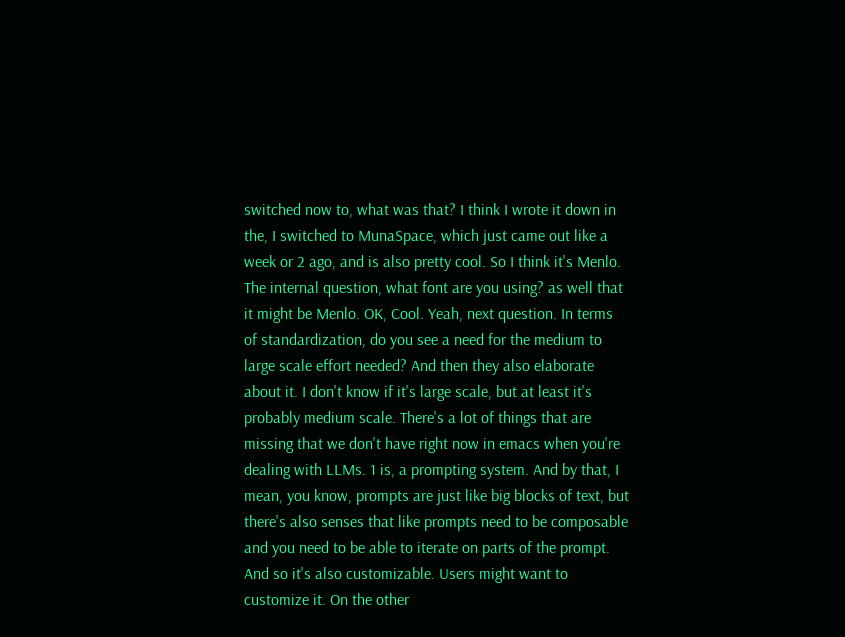switched now to, what was that? I think I wrote it down in the, I switched to MunaSpace, which just came out like a week or 2 ago, and is also pretty cool. So I think it's Menlo. The internal question, what font are you using? as well that it might be Menlo. OK, Cool. Yeah, next question. In terms of standardization, do you see a need for the medium to large scale effort needed? And then they also elaborate about it. I don't know if it's large scale, but at least it's probably medium scale. There's a lot of things that are missing that we don't have right now in emacs when you're dealing with LLMs. 1 is, a prompting system. And by that, I mean, you know, prompts are just like big blocks of text, but there's also senses that like prompts need to be composable and you need to be able to iterate on parts of the prompt. And so it's also customizable. Users might want to customize it. On the other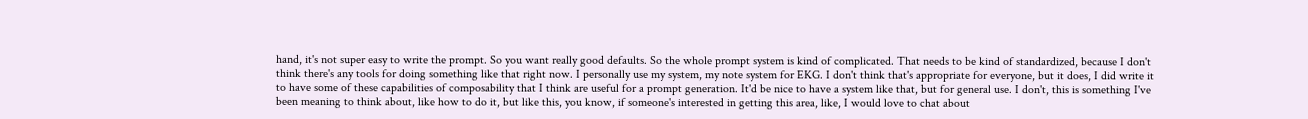hand, it's not super easy to write the prompt. So you want really good defaults. So the whole prompt system is kind of complicated. That needs to be kind of standardized, because I don't think there's any tools for doing something like that right now. I personally use my system, my note system for EKG. I don't think that's appropriate for everyone, but it does, I did write it to have some of these capabilities of composability that I think are useful for a prompt generation. It'd be nice to have a system like that, but for general use. I don't, this is something I've been meaning to think about, like how to do it, but like this, you know, if someone's interested in getting this area, like, I would love to chat about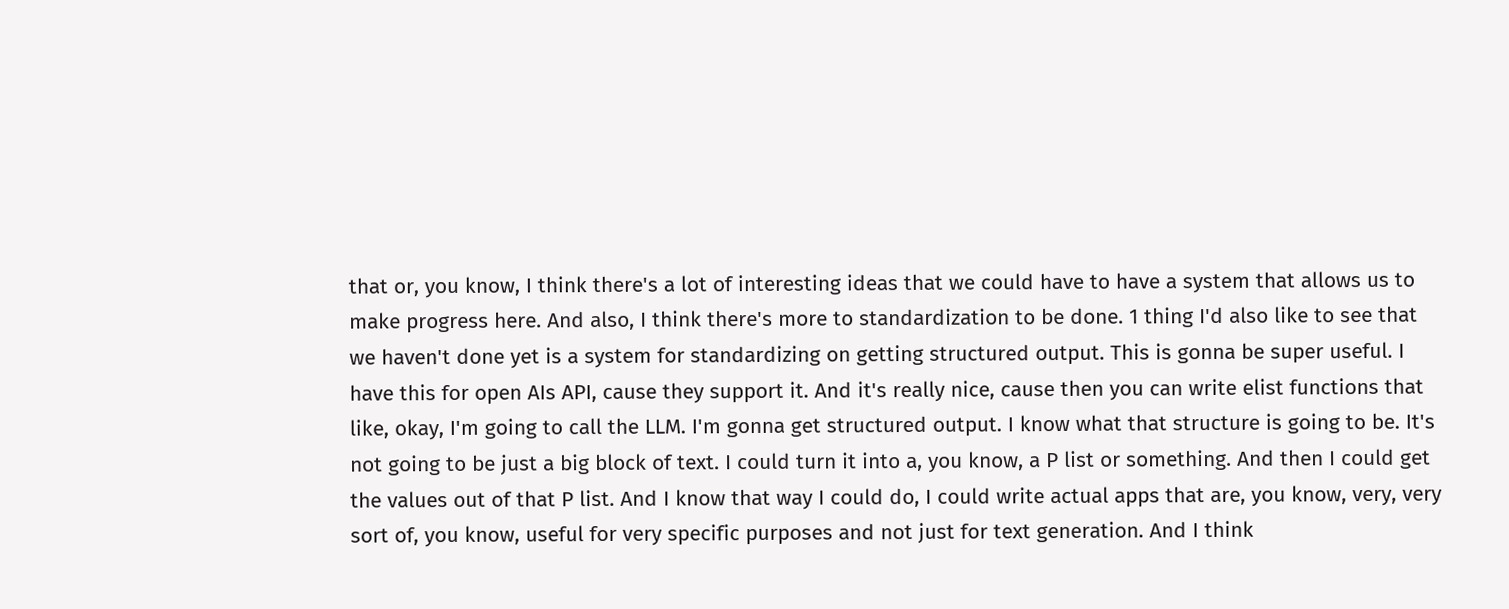that or, you know, I think there's a lot of interesting ideas that we could have to have a system that allows us to make progress here. And also, I think there's more to standardization to be done. 1 thing I'd also like to see that we haven't done yet is a system for standardizing on getting structured output. This is gonna be super useful. I have this for open AIs API, cause they support it. And it's really nice, cause then you can write elist functions that like, okay, I'm going to call the LLM. I'm gonna get structured output. I know what that structure is going to be. It's not going to be just a big block of text. I could turn it into a, you know, a P list or something. And then I could get the values out of that P list. And I know that way I could do, I could write actual apps that are, you know, very, very sort of, you know, useful for very specific purposes and not just for text generation. And I think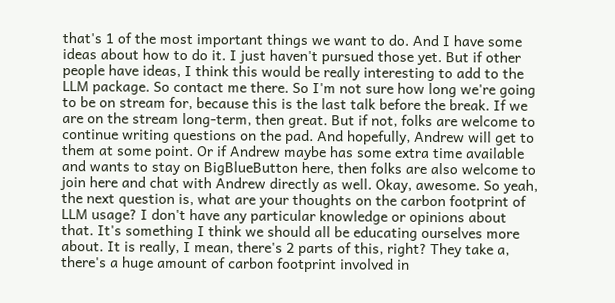that's 1 of the most important things we want to do. And I have some ideas about how to do it. I just haven't pursued those yet. But if other people have ideas, I think this would be really interesting to add to the LLM package. So contact me there. So I'm not sure how long we're going to be on stream for, because this is the last talk before the break. If we are on the stream long-term, then great. But if not, folks are welcome to continue writing questions on the pad. And hopefully, Andrew will get to them at some point. Or if Andrew maybe has some extra time available and wants to stay on BigBlueButton here, then folks are also welcome to join here and chat with Andrew directly as well. Okay, awesome. So yeah, the next question is, what are your thoughts on the carbon footprint of LLM usage? I don't have any particular knowledge or opinions about that. It's something I think we should all be educating ourselves more about. It is really, I mean, there's 2 parts of this, right? They take a, there's a huge amount of carbon footprint involved in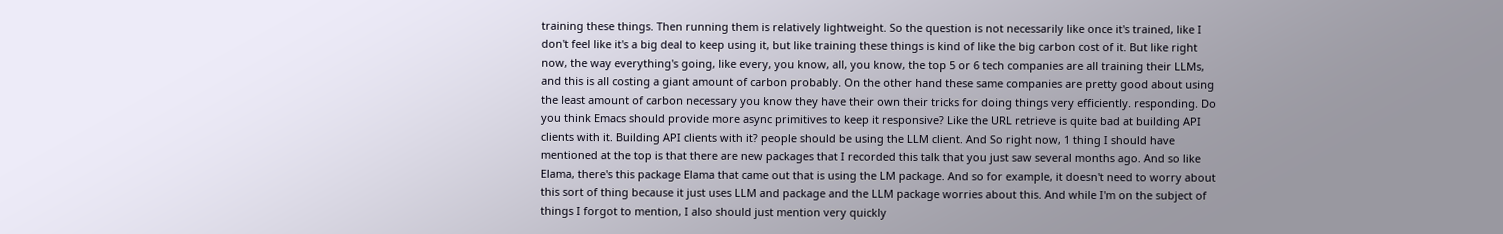training these things. Then running them is relatively lightweight. So the question is not necessarily like once it's trained, like I don't feel like it's a big deal to keep using it, but like training these things is kind of like the big carbon cost of it. But like right now, the way everything's going, like every, you know, all, you know, the top 5 or 6 tech companies are all training their LLMs, and this is all costing a giant amount of carbon probably. On the other hand these same companies are pretty good about using the least amount of carbon necessary you know they have their own their tricks for doing things very efficiently. responding. Do you think Emacs should provide more async primitives to keep it responsive? Like the URL retrieve is quite bad at building API clients with it. Building API clients with it? people should be using the LLM client. And So right now, 1 thing I should have mentioned at the top is that there are new packages that I recorded this talk that you just saw several months ago. And so like Elama, there's this package Elama that came out that is using the LM package. And so for example, it doesn't need to worry about this sort of thing because it just uses LLM and package and the LLM package worries about this. And while I'm on the subject of things I forgot to mention, I also should just mention very quickly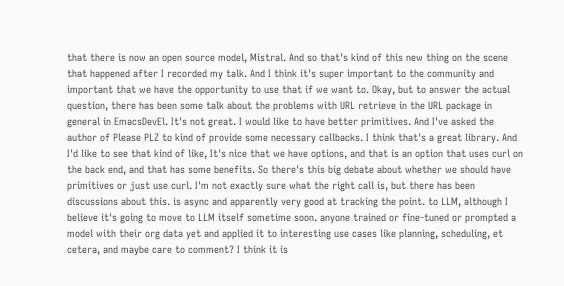that there is now an open source model, Mistral. And so that's kind of this new thing on the scene that happened after I recorded my talk. And I think it's super important to the community and important that we have the opportunity to use that if we want to. Okay, but to answer the actual question, there has been some talk about the problems with URL retrieve in the URL package in general in EmacsDevEl. It's not great. I would like to have better primitives. And I've asked the author of Please PLZ to kind of provide some necessary callbacks. I think that's a great library. And I'd like to see that kind of like, It's nice that we have options, and that is an option that uses curl on the back end, and that has some benefits. So there's this big debate about whether we should have primitives or just use curl. I'm not exactly sure what the right call is, but there has been discussions about this. is async and apparently very good at tracking the point. to LLM, although I believe it's going to move to LLM itself sometime soon. anyone trained or fine-tuned or prompted a model with their org data yet and applied it to interesting use cases like planning, scheduling, et cetera, and maybe care to comment? I think it is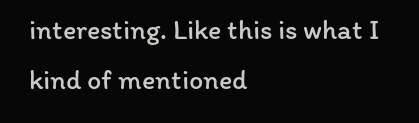interesting. Like this is what I kind of mentioned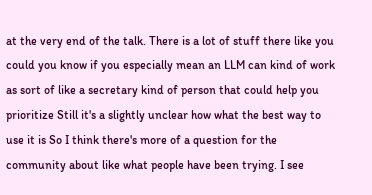at the very end of the talk. There is a lot of stuff there like you could you know if you especially mean an LLM can kind of work as sort of like a secretary kind of person that could help you prioritize Still it's a slightly unclear how what the best way to use it is So I think there's more of a question for the community about like what people have been trying. I see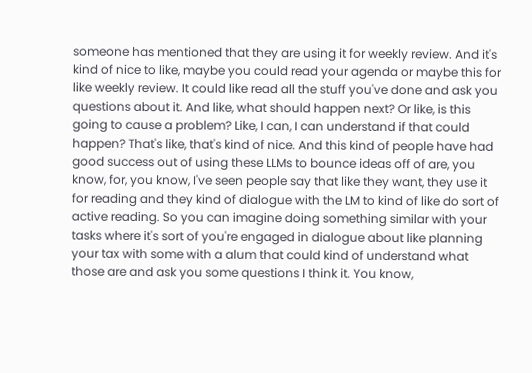someone has mentioned that they are using it for weekly review. And it's kind of nice to like, maybe you could read your agenda or maybe this for like weekly review. It could like read all the stuff you've done and ask you questions about it. And like, what should happen next? Or like, is this going to cause a problem? Like, I can, I can understand if that could happen? That's like, that's kind of nice. And this kind of people have had good success out of using these LLMs to bounce ideas off of are, you know, for, you know, I've seen people say that like they want, they use it for reading and they kind of dialogue with the LM to kind of like do sort of active reading. So you can imagine doing something similar with your tasks where it's sort of you're engaged in dialogue about like planning your tax with some with a alum that could kind of understand what those are and ask you some questions I think it. You know,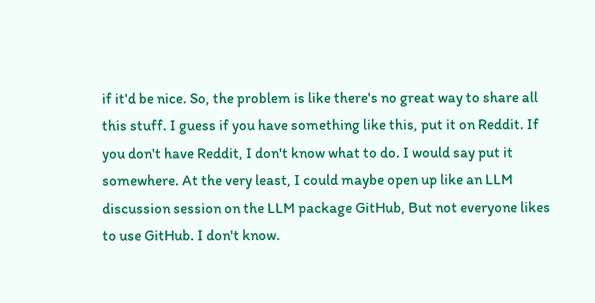if it'd be nice. So, the problem is like there's no great way to share all this stuff. I guess if you have something like this, put it on Reddit. If you don't have Reddit, I don't know what to do. I would say put it somewhere. At the very least, I could maybe open up like an LLM discussion session on the LLM package GitHub, But not everyone likes to use GitHub. I don't know.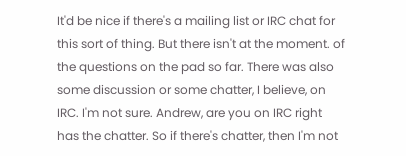It'd be nice if there's a mailing list or IRC chat for this sort of thing. But there isn't at the moment. of the questions on the pad so far. There was also some discussion or some chatter, I believe, on IRC. I'm not sure. Andrew, are you on IRC right has the chatter. So if there's chatter, then I'm not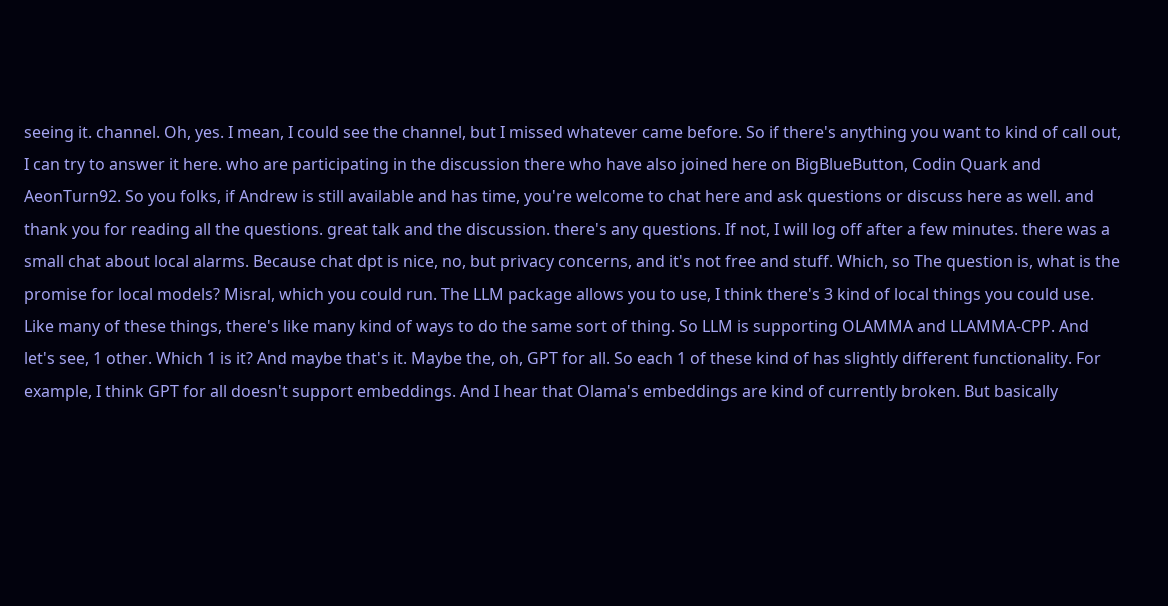seeing it. channel. Oh, yes. I mean, I could see the channel, but I missed whatever came before. So if there's anything you want to kind of call out, I can try to answer it here. who are participating in the discussion there who have also joined here on BigBlueButton, Codin Quark and AeonTurn92. So you folks, if Andrew is still available and has time, you're welcome to chat here and ask questions or discuss here as well. and thank you for reading all the questions. great talk and the discussion. there's any questions. If not, I will log off after a few minutes. there was a small chat about local alarms. Because chat dpt is nice, no, but privacy concerns, and it's not free and stuff. Which, so The question is, what is the promise for local models? Misral, which you could run. The LLM package allows you to use, I think there's 3 kind of local things you could use. Like many of these things, there's like many kind of ways to do the same sort of thing. So LLM is supporting OLAMMA and LLAMMA-CPP. And let's see, 1 other. Which 1 is it? And maybe that's it. Maybe the, oh, GPT for all. So each 1 of these kind of has slightly different functionality. For example, I think GPT for all doesn't support embeddings. And I hear that Olama's embeddings are kind of currently broken. But basically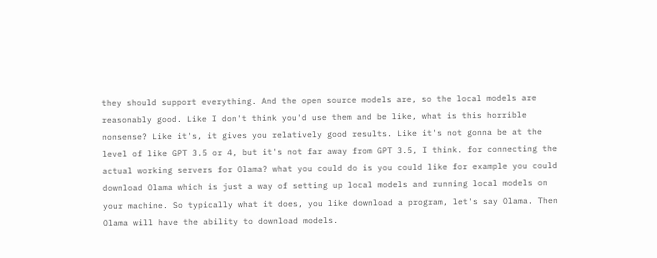they should support everything. And the open source models are, so the local models are reasonably good. Like I don't think you'd use them and be like, what is this horrible nonsense? Like it's, it gives you relatively good results. Like it's not gonna be at the level of like GPT 3.5 or 4, but it's not far away from GPT 3.5, I think. for connecting the actual working servers for Olama? what you could do is you could like for example you could download Olama which is just a way of setting up local models and running local models on your machine. So typically what it does, you like download a program, let's say Olama. Then Olama will have the ability to download models.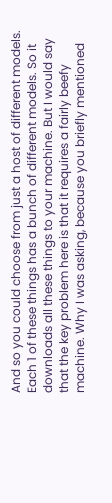And so you could choose from just a host of different models. Each 1 of these things has a bunch of different models. So it downloads all these things to your machine. But I would say that the key problem here is that it requires a fairly beefy machine. Why I was asking, because you briefly mentioned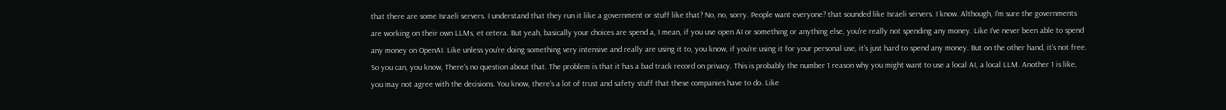that there are some Israeli servers. I understand that they run it like a government or stuff like that? No, no, sorry. People want everyone? that sounded like Israeli servers. I know. Although, I'm sure the governments are working on their own LLMs, et cetera. But yeah, basically your choices are spend a, I mean, if you use open AI or something or anything else, you're really not spending any money. Like I've never been able to spend any money on OpenAI. Like unless you're doing something very intensive and really are using it to, you know, if you're using it for your personal use, it's just hard to spend any money. But on the other hand, it's not free. So you can, you know, There's no question about that. The problem is that it has a bad track record on privacy. This is probably the number 1 reason why you might want to use a local AI, a local LLM. Another 1 is like, you may not agree with the decisions. You know, there's a lot of trust and safety stuff that these companies have to do. Like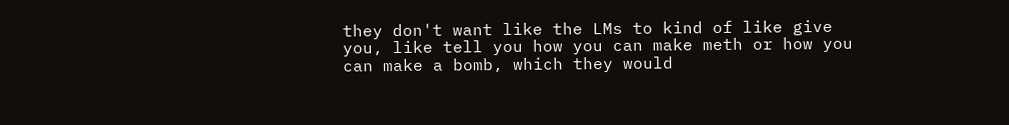they don't want like the LMs to kind of like give you, like tell you how you can make meth or how you can make a bomb, which they would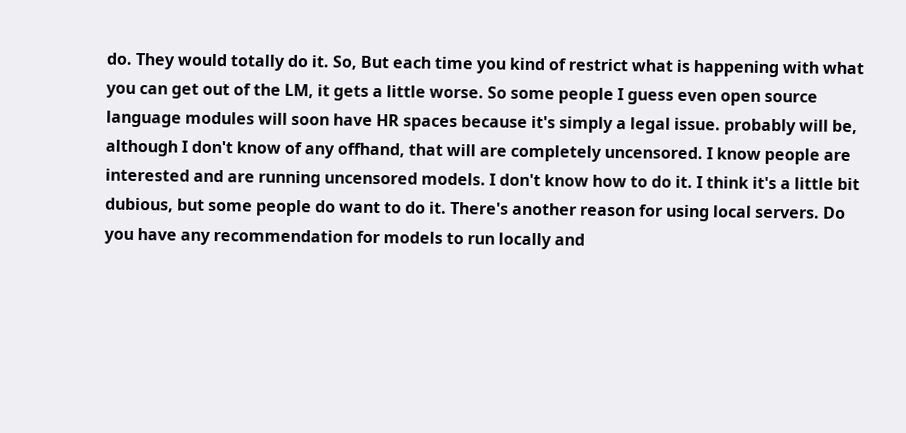do. They would totally do it. So, But each time you kind of restrict what is happening with what you can get out of the LM, it gets a little worse. So some people I guess even open source language modules will soon have HR spaces because it's simply a legal issue. probably will be, although I don't know of any offhand, that will are completely uncensored. I know people are interested and are running uncensored models. I don't know how to do it. I think it's a little bit dubious, but some people do want to do it. There's another reason for using local servers. Do you have any recommendation for models to run locally and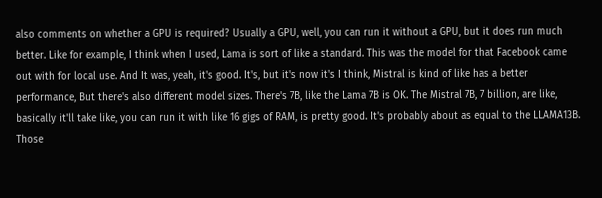also comments on whether a GPU is required? Usually a GPU, well, you can run it without a GPU, but it does run much better. Like for example, I think when I used, Lama is sort of like a standard. This was the model for that Facebook came out with for local use. And It was, yeah, it's good. It's, but it's now it's I think, Mistral is kind of like has a better performance, But there's also different model sizes. There's 7B, like the Lama 7B is OK. The Mistral 7B, 7 billion, are like, basically it'll take like, you can run it with like 16 gigs of RAM, is pretty good. It's probably about as equal to the LLAMA13B. Those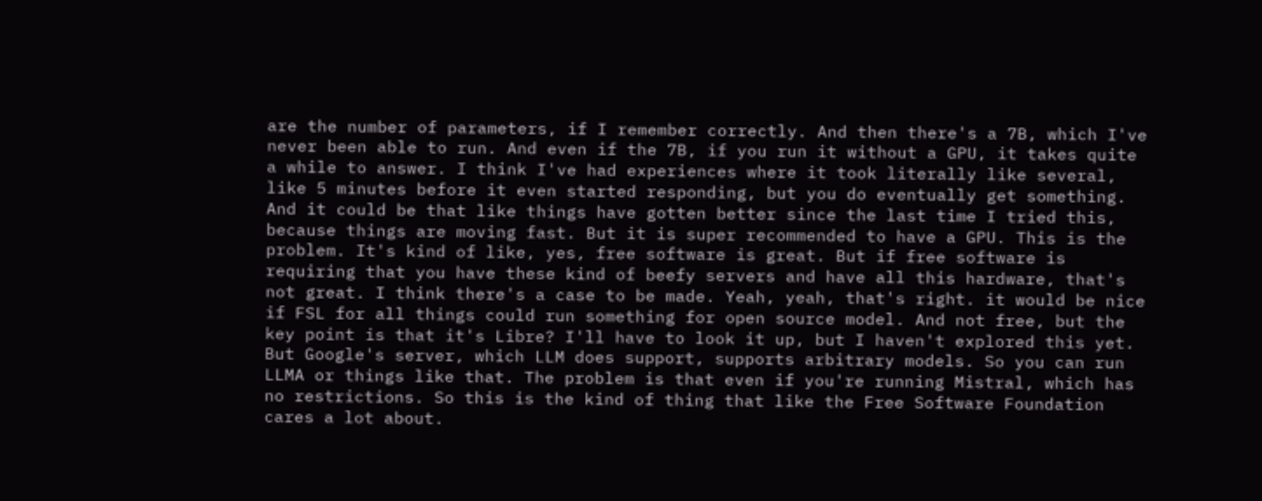are the number of parameters, if I remember correctly. And then there's a 7B, which I've never been able to run. And even if the 7B, if you run it without a GPU, it takes quite a while to answer. I think I've had experiences where it took literally like several, like 5 minutes before it even started responding, but you do eventually get something. And it could be that like things have gotten better since the last time I tried this, because things are moving fast. But it is super recommended to have a GPU. This is the problem. It's kind of like, yes, free software is great. But if free software is requiring that you have these kind of beefy servers and have all this hardware, that's not great. I think there's a case to be made. Yeah, yeah, that's right. it would be nice if FSL for all things could run something for open source model. And not free, but the key point is that it's Libre? I'll have to look it up, but I haven't explored this yet. But Google's server, which LLM does support, supports arbitrary models. So you can run LLMA or things like that. The problem is that even if you're running Mistral, which has no restrictions. So this is the kind of thing that like the Free Software Foundation cares a lot about.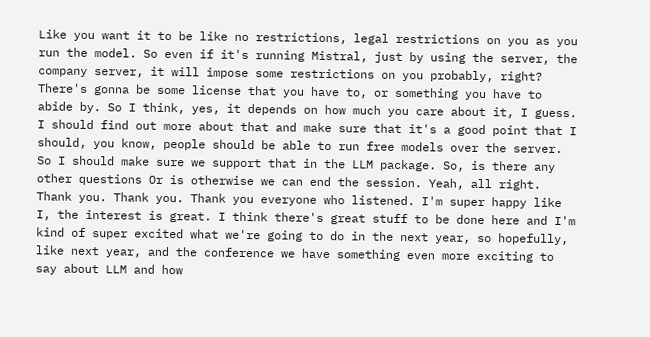Like you want it to be like no restrictions, legal restrictions on you as you run the model. So even if it's running Mistral, just by using the server, the company server, it will impose some restrictions on you probably, right? There's gonna be some license that you have to, or something you have to abide by. So I think, yes, it depends on how much you care about it, I guess. I should find out more about that and make sure that it's a good point that I should, you know, people should be able to run free models over the server. So I should make sure we support that in the LLM package. So, is there any other questions Or is otherwise we can end the session. Yeah, all right. Thank you. Thank you. Thank you everyone who listened. I'm super happy like I, the interest is great. I think there's great stuff to be done here and I'm kind of super excited what we're going to do in the next year, so hopefully, like next year, and the conference we have something even more exciting to say about LLM and how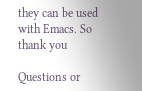they can be used with Emacs. So thank you

Questions or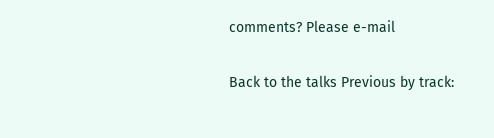comments? Please e-mail

Back to the talks Previous by track: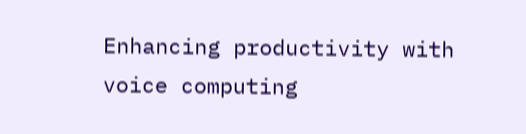Enhancing productivity with voice computing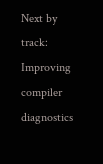Next by track: Improving compiler diagnostics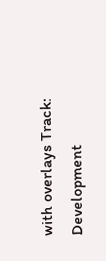with overlays Track: Development